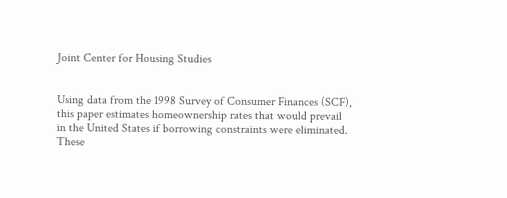Joint Center for Housing Studies


Using data from the 1998 Survey of Consumer Finances (SCF), this paper estimates homeownership rates that would prevail in the United States if borrowing constraints were eliminated. These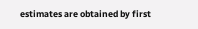estimates are obtained by first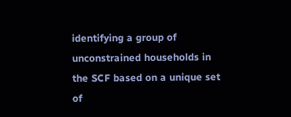identifying a group of unconstrained households in the SCF based on a unique set of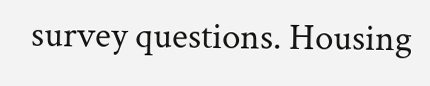survey questions. Housing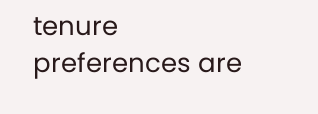tenure preferences are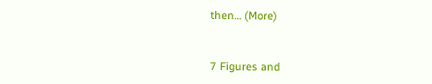then… (More)


7 Figures and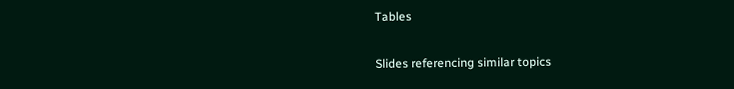Tables

Slides referencing similar topics